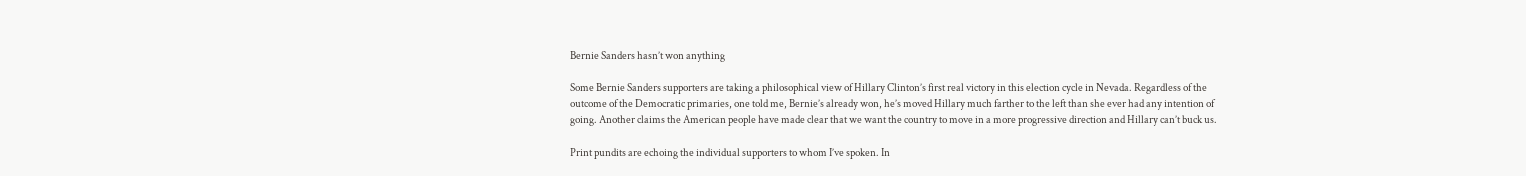Bernie Sanders hasn’t won anything

Some Bernie Sanders supporters are taking a philosophical view of Hillary Clinton’s first real victory in this election cycle in Nevada. Regardless of the outcome of the Democratic primaries, one told me, Bernie’s already won, he’s moved Hillary much farther to the left than she ever had any intention of going. Another claims the American people have made clear that we want the country to move in a more progressive direction and Hillary can’t buck us.

Print pundits are echoing the individual supporters to whom I’ve spoken. In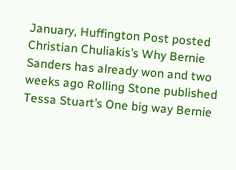January, Huffington Post posted Christian Chuliakis’s Why Bernie Sanders has already won and two weeks ago Rolling Stone published Tessa Stuart’s One big way Bernie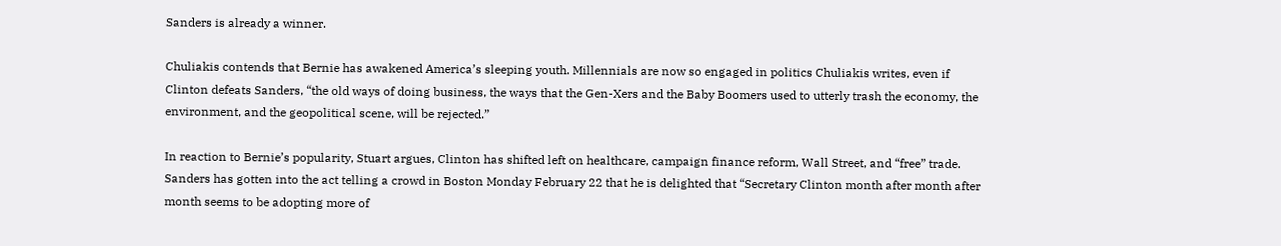Sanders is already a winner.

Chuliakis contends that Bernie has awakened America’s sleeping youth. Millennials are now so engaged in politics Chuliakis writes, even if Clinton defeats Sanders, “the old ways of doing business, the ways that the Gen-Xers and the Baby Boomers used to utterly trash the economy, the environment, and the geopolitical scene, will be rejected.”

In reaction to Bernie’s popularity, Stuart argues, Clinton has shifted left on healthcare, campaign finance reform, Wall Street, and “free” trade. Sanders has gotten into the act telling a crowd in Boston Monday February 22 that he is delighted that “Secretary Clinton month after month after month seems to be adopting more of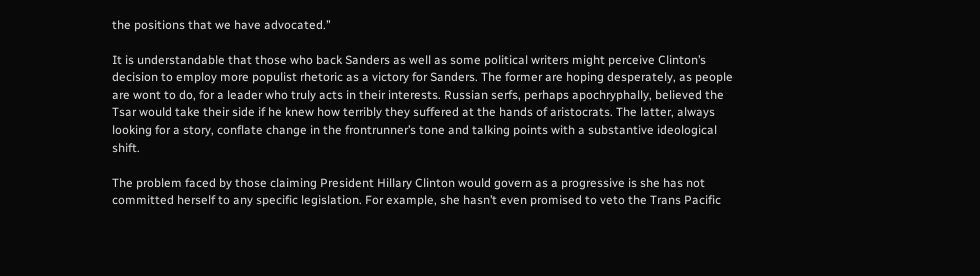the positions that we have advocated.”

It is understandable that those who back Sanders as well as some political writers might perceive Clinton’s decision to employ more populist rhetoric as a victory for Sanders. The former are hoping desperately, as people are wont to do, for a leader who truly acts in their interests. Russian serfs, perhaps apochryphally, believed the Tsar would take their side if he knew how terribly they suffered at the hands of aristocrats. The latter, always looking for a story, conflate change in the frontrunner’s tone and talking points with a substantive ideological shift.

The problem faced by those claiming President Hillary Clinton would govern as a progressive is she has not committed herself to any specific legislation. For example, she hasn’t even promised to veto the Trans Pacific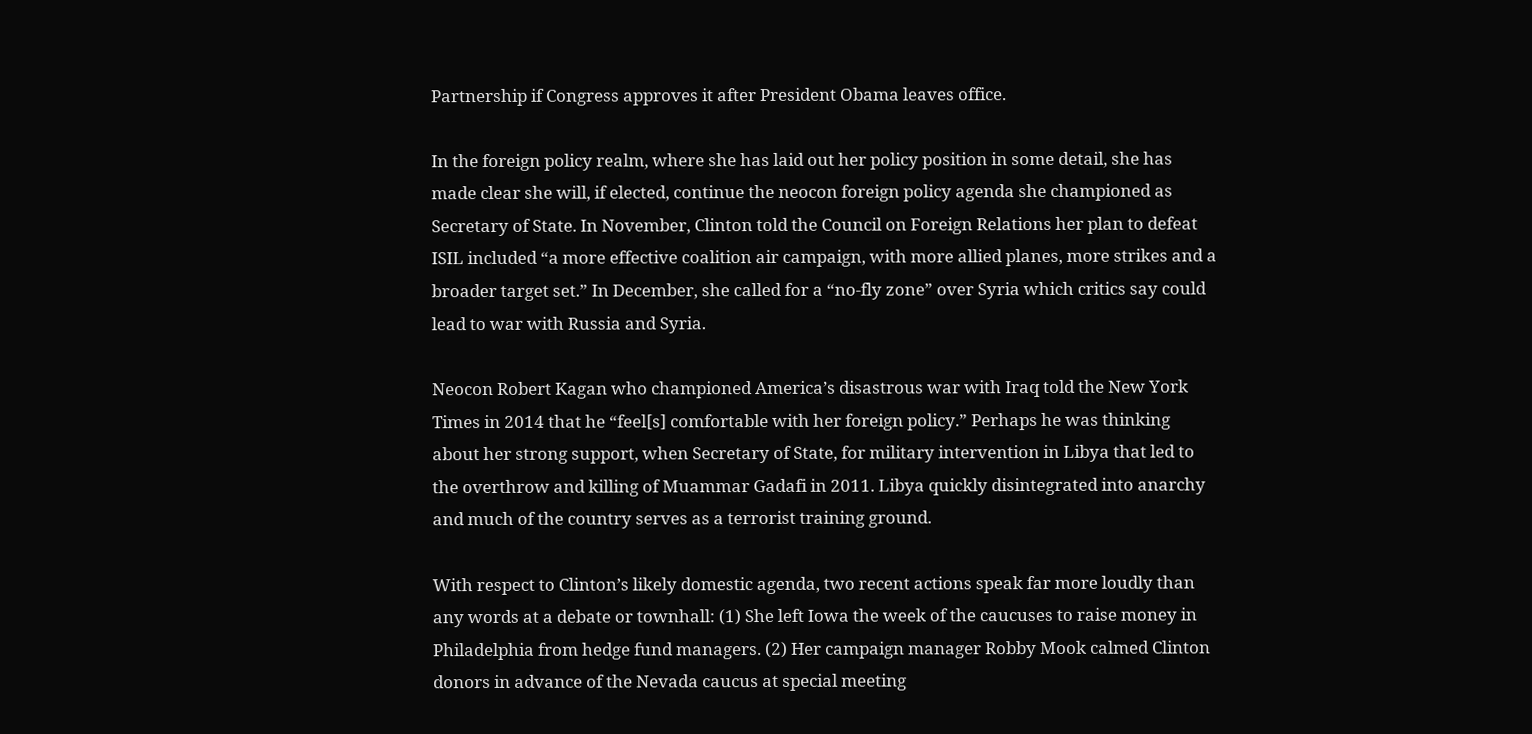Partnership if Congress approves it after President Obama leaves office.

In the foreign policy realm, where she has laid out her policy position in some detail, she has made clear she will, if elected, continue the neocon foreign policy agenda she championed as Secretary of State. In November, Clinton told the Council on Foreign Relations her plan to defeat ISIL included “a more effective coalition air campaign, with more allied planes, more strikes and a broader target set.” In December, she called for a “no-fly zone” over Syria which critics say could lead to war with Russia and Syria.

Neocon Robert Kagan who championed America’s disastrous war with Iraq told the New York Times in 2014 that he “feel[s] comfortable with her foreign policy.” Perhaps he was thinking about her strong support, when Secretary of State, for military intervention in Libya that led to the overthrow and killing of Muammar Gadafi in 2011. Libya quickly disintegrated into anarchy and much of the country serves as a terrorist training ground.

With respect to Clinton’s likely domestic agenda, two recent actions speak far more loudly than any words at a debate or townhall: (1) She left Iowa the week of the caucuses to raise money in Philadelphia from hedge fund managers. (2) Her campaign manager Robby Mook calmed Clinton donors in advance of the Nevada caucus at special meeting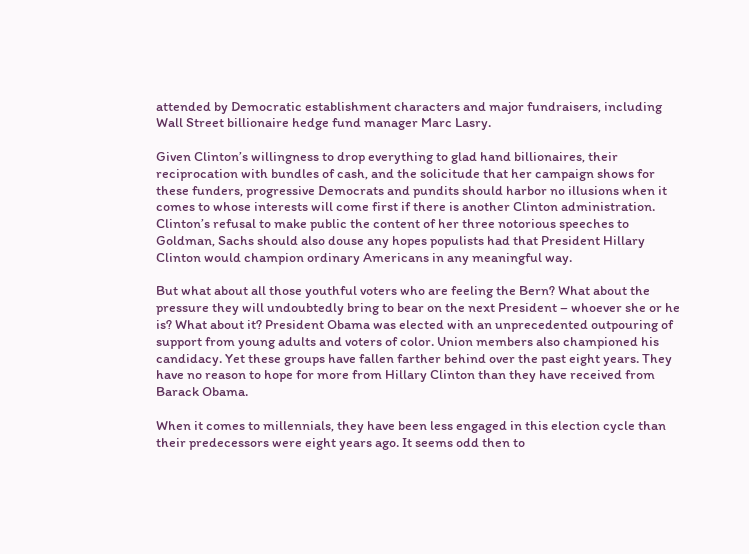attended by Democratic establishment characters and major fundraisers, including Wall Street billionaire hedge fund manager Marc Lasry.

Given Clinton’s willingness to drop everything to glad hand billionaires, their reciprocation with bundles of cash, and the solicitude that her campaign shows for these funders, progressive Democrats and pundits should harbor no illusions when it comes to whose interests will come first if there is another Clinton administration.  Clinton’s refusal to make public the content of her three notorious speeches to Goldman, Sachs should also douse any hopes populists had that President Hillary Clinton would champion ordinary Americans in any meaningful way.

But what about all those youthful voters who are feeling the Bern? What about the pressure they will undoubtedly bring to bear on the next President – whoever she or he is? What about it? President Obama was elected with an unprecedented outpouring of support from young adults and voters of color. Union members also championed his candidacy. Yet these groups have fallen farther behind over the past eight years. They have no reason to hope for more from Hillary Clinton than they have received from Barack Obama.

When it comes to millennials, they have been less engaged in this election cycle than their predecessors were eight years ago. It seems odd then to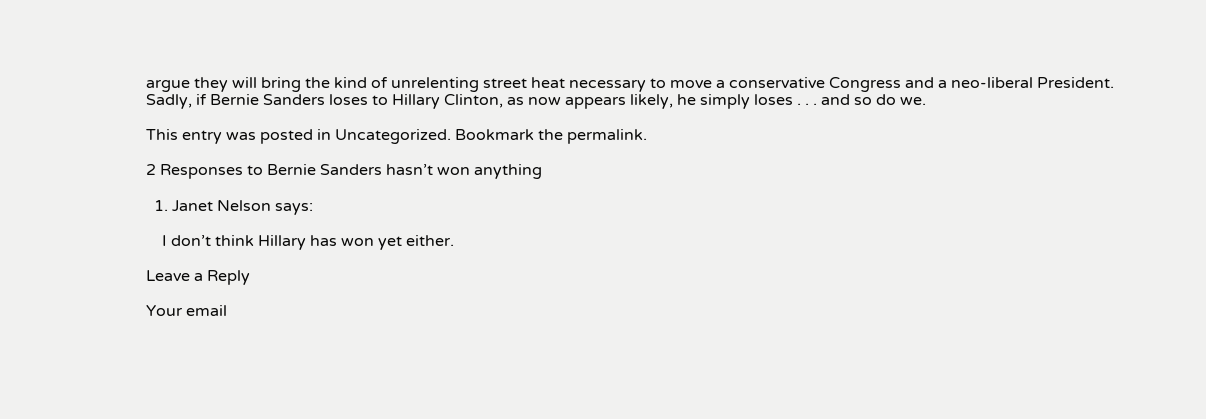argue they will bring the kind of unrelenting street heat necessary to move a conservative Congress and a neo-liberal President. Sadly, if Bernie Sanders loses to Hillary Clinton, as now appears likely, he simply loses . . . and so do we.

This entry was posted in Uncategorized. Bookmark the permalink.

2 Responses to Bernie Sanders hasn’t won anything

  1. Janet Nelson says:

    I don’t think Hillary has won yet either.

Leave a Reply

Your email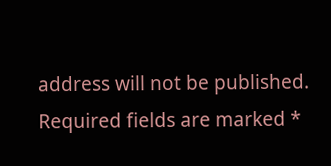address will not be published. Required fields are marked *